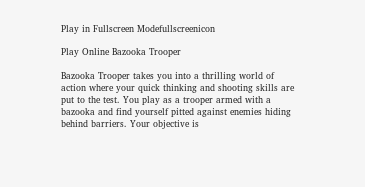Play in Fullscreen Modefullscreenicon

Play Online Bazooka Trooper

Bazooka Trooper takes you into a thrilling world of action where your quick thinking and shooting skills are put to the test. You play as a trooper armed with a bazooka and find yourself pitted against enemies hiding behind barriers. Your objective is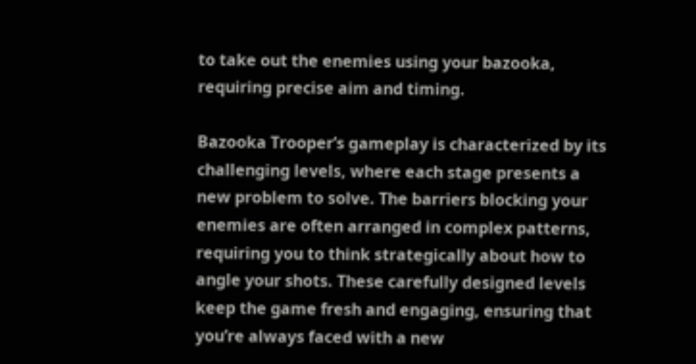to take out the enemies using your bazooka, requiring precise aim and timing.

Bazooka Trooper’s gameplay is characterized by its challenging levels, where each stage presents a new problem to solve. The barriers blocking your enemies are often arranged in complex patterns, requiring you to think strategically about how to angle your shots. These carefully designed levels keep the game fresh and engaging, ensuring that you’re always faced with a new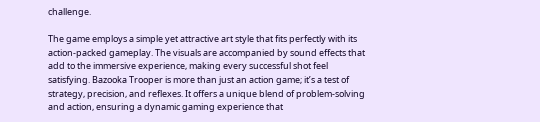challenge.

The game employs a simple yet attractive art style that fits perfectly with its action-packed gameplay. The visuals are accompanied by sound effects that add to the immersive experience, making every successful shot feel satisfying. Bazooka Trooper is more than just an action game; it’s a test of strategy, precision, and reflexes. It offers a unique blend of problem-solving and action, ensuring a dynamic gaming experience that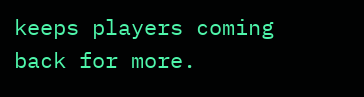keeps players coming back for more.